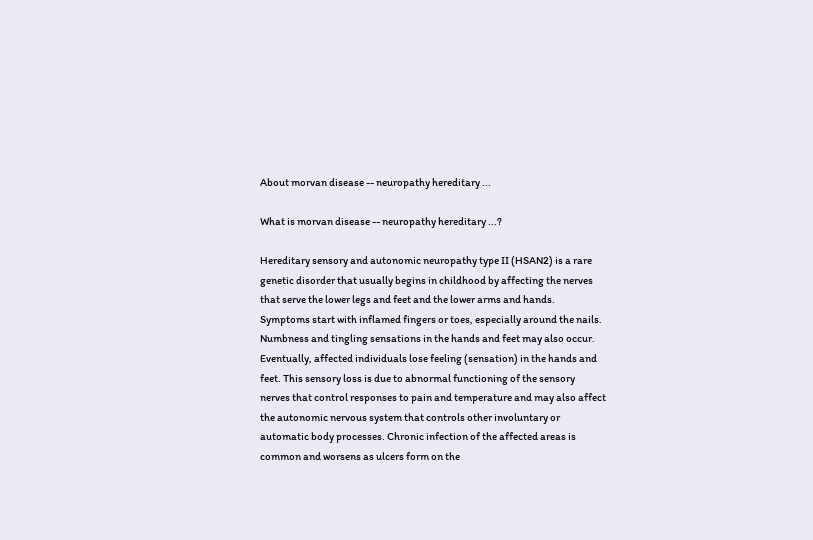About morvan disease -- neuropathy hereditary ...

What is morvan disease -- neuropathy hereditary ...?

Hereditary sensory and autonomic neuropathy type II (HSAN2) is a rare genetic disorder that usually begins in childhood by affecting the nerves that serve the lower legs and feet and the lower arms and hands. Symptoms start with inflamed fingers or toes, especially around the nails. Numbness and tingling sensations in the hands and feet may also occur. Eventually, affected individuals lose feeling (sensation) in the hands and feet. This sensory loss is due to abnormal functioning of the sensory nerves that control responses to pain and temperature and may also affect the autonomic nervous system that controls other involuntary or automatic body processes. Chronic infection of the affected areas is common and worsens as ulcers form on the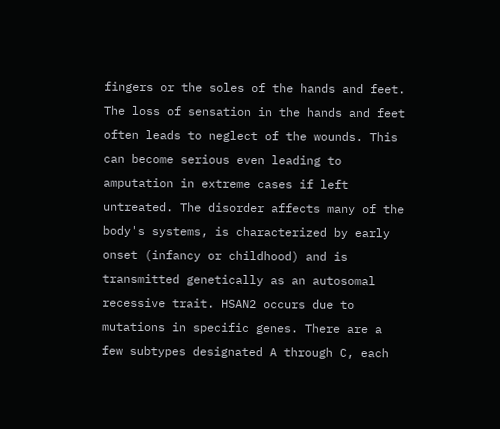fingers or the soles of the hands and feet. The loss of sensation in the hands and feet often leads to neglect of the wounds. This can become serious even leading to amputation in extreme cases if left untreated. The disorder affects many of the body's systems, is characterized by early onset (infancy or childhood) and is transmitted genetically as an autosomal recessive trait. HSAN2 occurs due to mutations in specific genes. There are a few subtypes designated A through C, each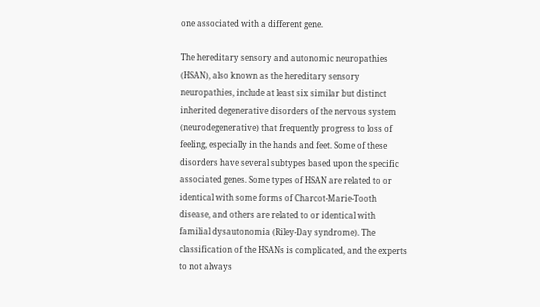one associated with a different gene.

The hereditary sensory and autonomic neuropathies (HSAN), also known as the hereditary sensory neuropathies, include at least six similar but distinct inherited degenerative disorders of the nervous system (neurodegenerative) that frequently progress to loss of feeling, especially in the hands and feet. Some of these disorders have several subtypes based upon the specific associated genes. Some types of HSAN are related to or identical with some forms of Charcot-Marie-Tooth disease, and others are related to or identical with familial dysautonomia (Riley-Day syndrome). The classification of the HSANs is complicated, and the experts to not always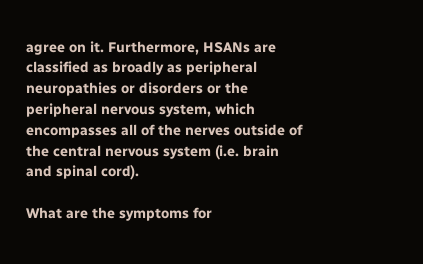agree on it. Furthermore, HSANs are classified as broadly as peripheral neuropathies or disorders or the peripheral nervous system, which encompasses all of the nerves outside of the central nervous system (i.e. brain and spinal cord).

What are the symptoms for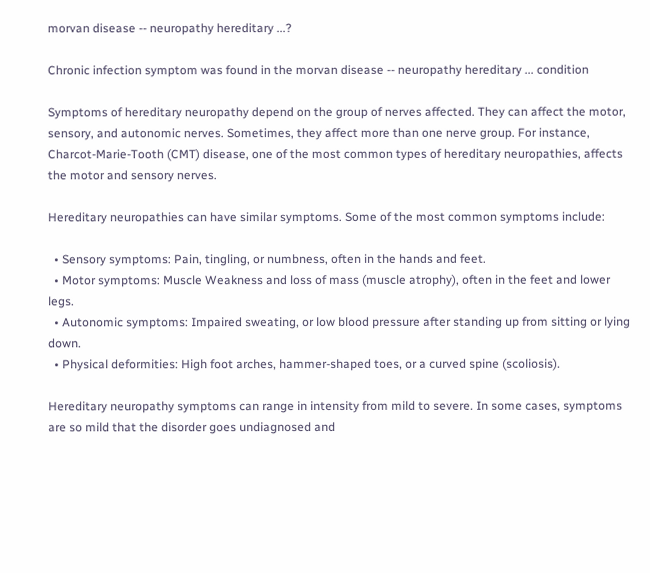morvan disease -- neuropathy hereditary ...?

Chronic infection symptom was found in the morvan disease -- neuropathy hereditary ... condition

Symptoms of hereditary neuropathy depend on the group of nerves affected. They can affect the motor, sensory, and autonomic nerves. Sometimes, they affect more than one nerve group. For instance, Charcot-Marie-Tooth (CMT) disease, one of the most common types of hereditary neuropathies, affects the motor and sensory nerves.

Hereditary neuropathies can have similar symptoms. Some of the most common symptoms include:

  • Sensory symptoms: Pain, tingling, or numbness, often in the hands and feet.
  • Motor symptoms: Muscle Weakness and loss of mass (muscle atrophy), often in the feet and lower legs.
  • Autonomic symptoms: Impaired sweating, or low blood pressure after standing up from sitting or lying down.
  • Physical deformities: High foot arches, hammer-shaped toes, or a curved spine (scoliosis).

Hereditary neuropathy symptoms can range in intensity from mild to severe. In some cases, symptoms are so mild that the disorder goes undiagnosed and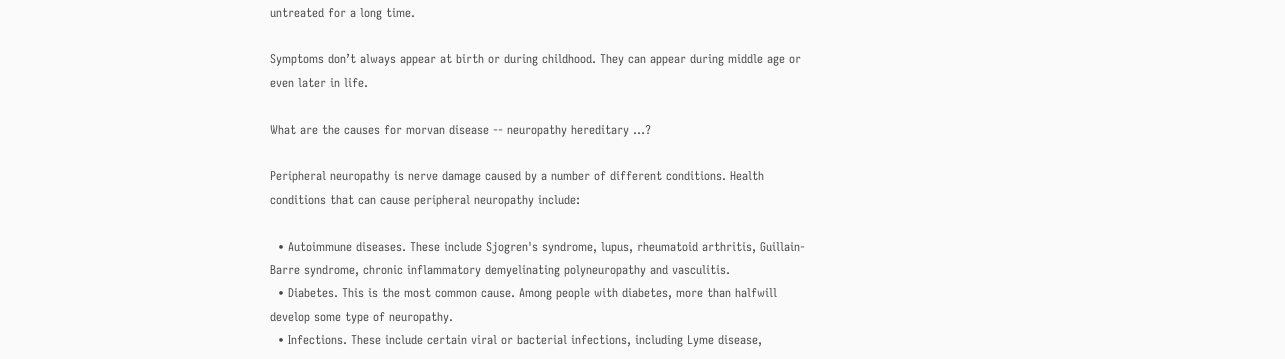untreated for a long time.

Symptoms don’t always appear at birth or during childhood. They can appear during middle age or even later in life.

What are the causes for morvan disease -- neuropathy hereditary ...?

Peripheral neuropathy is nerve damage caused by a number of different conditions. Health conditions that can cause peripheral neuropathy include:

  • Autoimmune diseases. These include Sjogren's syndrome, lupus, rheumatoid arthritis, Guillain-Barre syndrome, chronic inflammatory demyelinating polyneuropathy and vasculitis.
  • Diabetes. This is the most common cause. Among people with diabetes, more than halfwill develop some type of neuropathy.
  • Infections. These include certain viral or bacterial infections, including Lyme disease,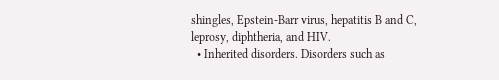shingles, Epstein-Barr virus, hepatitis B and C, leprosy, diphtheria, and HIV.
  • Inherited disorders. Disorders such as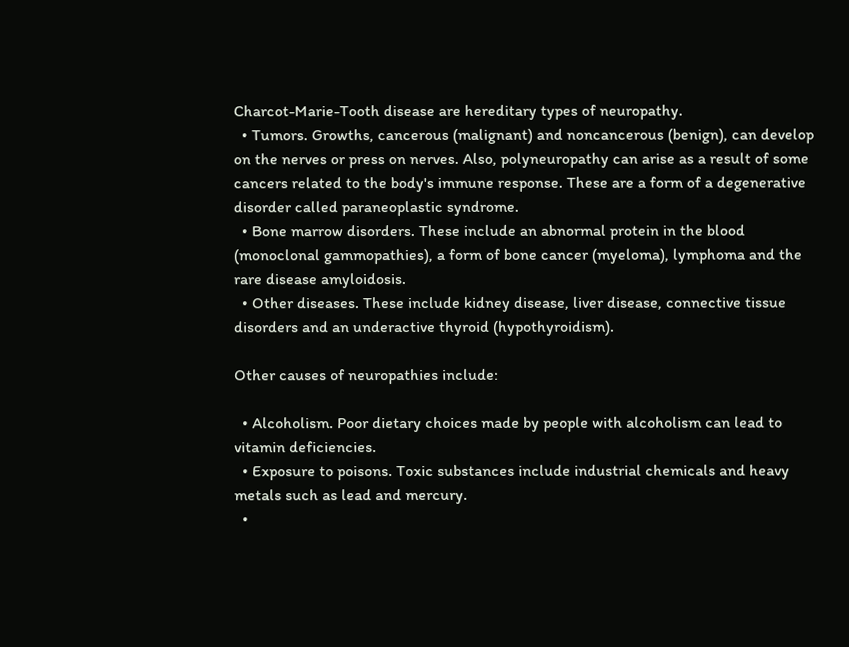Charcot-Marie-Tooth disease are hereditary types of neuropathy.
  • Tumors. Growths, cancerous (malignant) and noncancerous (benign), can develop on the nerves or press on nerves. Also, polyneuropathy can arise as a result of some cancers related to the body's immune response. These are a form of a degenerative disorder called paraneoplastic syndrome.
  • Bone marrow disorders. These include an abnormal protein in the blood (monoclonal gammopathies), a form of bone cancer (myeloma), lymphoma and the rare disease amyloidosis.
  • Other diseases. These include kidney disease, liver disease, connective tissue disorders and an underactive thyroid (hypothyroidism).

Other causes of neuropathies include:

  • Alcoholism. Poor dietary choices made by people with alcoholism can lead to vitamin deficiencies.
  • Exposure to poisons. Toxic substances include industrial chemicals and heavy metals such as lead and mercury.
  •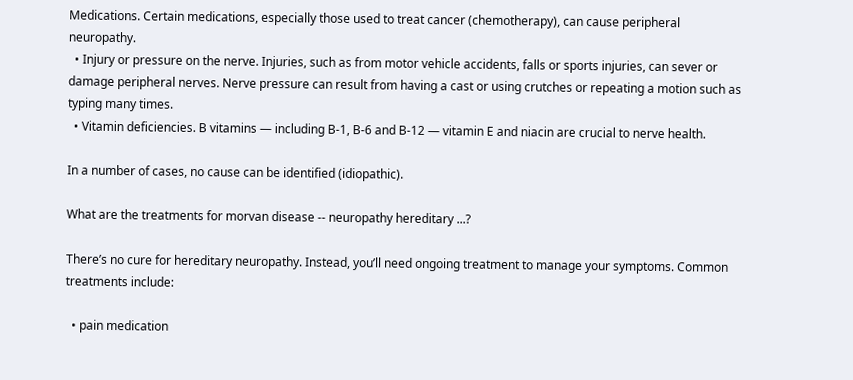Medications. Certain medications, especially those used to treat cancer (chemotherapy), can cause peripheral neuropathy.
  • Injury or pressure on the nerve. Injuries, such as from motor vehicle accidents, falls or sports injuries, can sever or damage peripheral nerves. Nerve pressure can result from having a cast or using crutches or repeating a motion such as typing many times.
  • Vitamin deficiencies. B vitamins — including B-1, B-6 and B-12 — vitamin E and niacin are crucial to nerve health.

In a number of cases, no cause can be identified (idiopathic).

What are the treatments for morvan disease -- neuropathy hereditary ...?

There’s no cure for hereditary neuropathy. Instead, you’ll need ongoing treatment to manage your symptoms. Common treatments include:

  • pain medication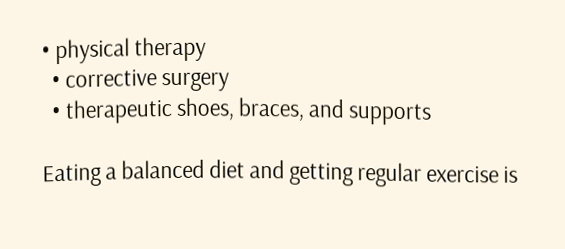• physical therapy
  • corrective surgery
  • therapeutic shoes, braces, and supports

Eating a balanced diet and getting regular exercise is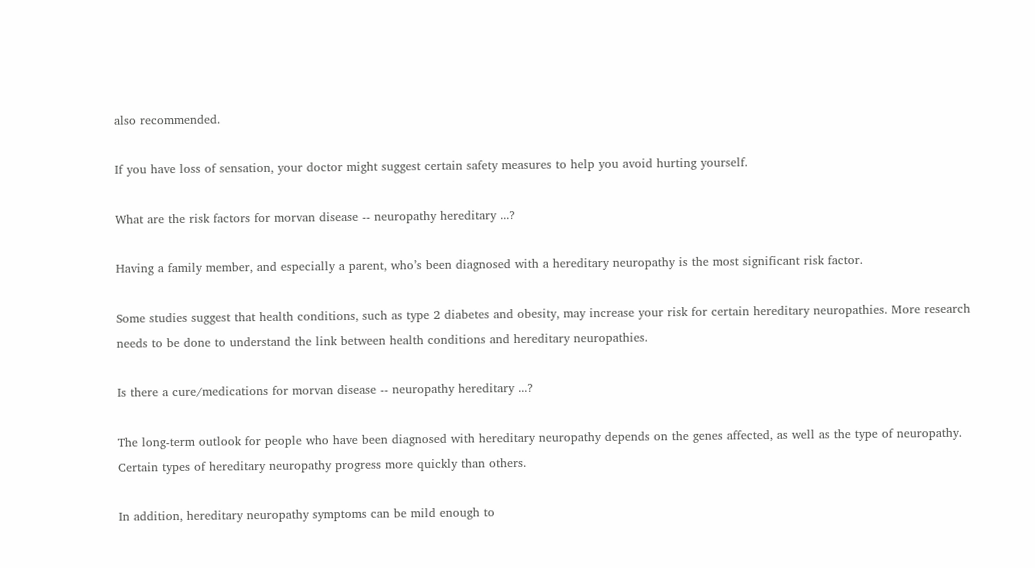also recommended.

If you have loss of sensation, your doctor might suggest certain safety measures to help you avoid hurting yourself.

What are the risk factors for morvan disease -- neuropathy hereditary ...?

Having a family member, and especially a parent, who’s been diagnosed with a hereditary neuropathy is the most significant risk factor.

Some studies suggest that health conditions, such as type 2 diabetes and obesity, may increase your risk for certain hereditary neuropathies. More research needs to be done to understand the link between health conditions and hereditary neuropathies.

Is there a cure/medications for morvan disease -- neuropathy hereditary ...?

The long-term outlook for people who have been diagnosed with hereditary neuropathy depends on the genes affected, as well as the type of neuropathy. Certain types of hereditary neuropathy progress more quickly than others.

In addition, hereditary neuropathy symptoms can be mild enough to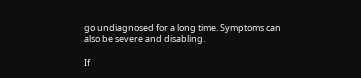go undiagnosed for a long time. Symptoms can also be severe and disabling.

If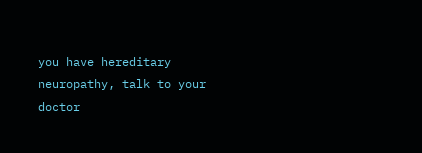you have hereditary neuropathy, talk to your doctor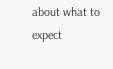about what to expect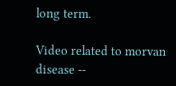long term.

Video related to morvan disease --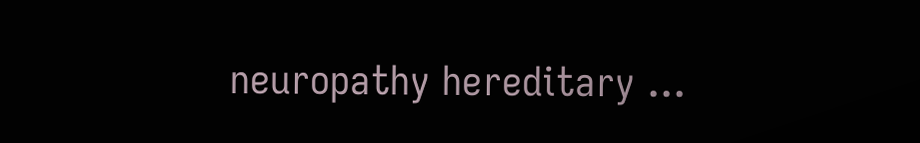neuropathy hereditary ...